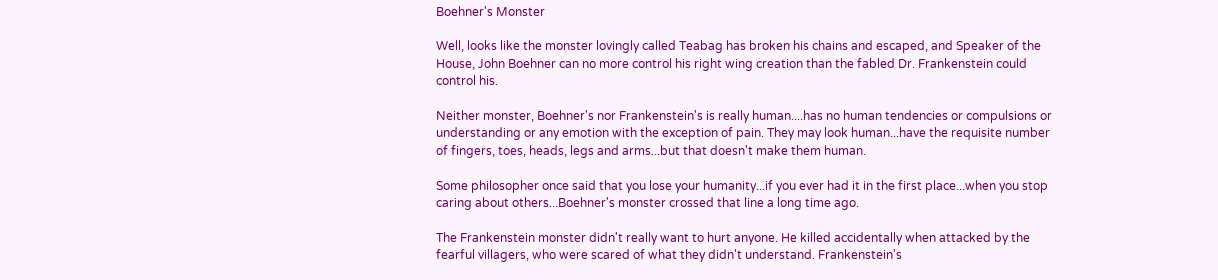Boehner's Monster

Well, looks like the monster lovingly called Teabag has broken his chains and escaped, and Speaker of the House, John Boehner can no more control his right wing creation than the fabled Dr. Frankenstein could control his.

Neither monster, Boehner's nor Frankenstein's is really human....has no human tendencies or compulsions or understanding or any emotion with the exception of pain. They may look human...have the requisite number of fingers, toes, heads, legs and arms...but that doesn't make them human.

Some philosopher once said that you lose your humanity...if you ever had it in the first place...when you stop caring about others...Boehner's monster crossed that line a long time ago.

The Frankenstein monster didn't really want to hurt anyone. He killed accidentally when attacked by the fearful villagers, who were scared of what they didn't understand. Frankenstein's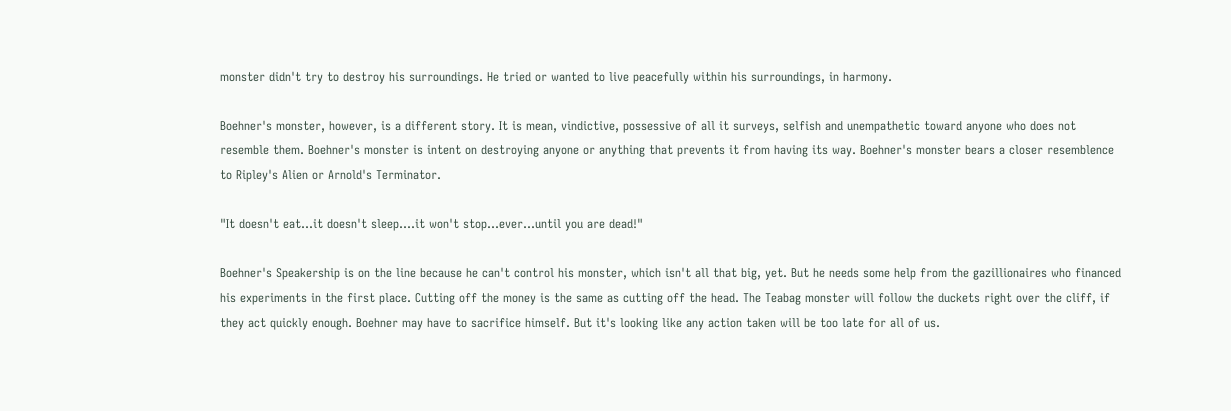monster didn't try to destroy his surroundings. He tried or wanted to live peacefully within his surroundings, in harmony.

Boehner's monster, however, is a different story. It is mean, vindictive, possessive of all it surveys, selfish and unempathetic toward anyone who does not resemble them. Boehner's monster is intent on destroying anyone or anything that prevents it from having its way. Boehner's monster bears a closer resemblence to Ripley's Alien or Arnold's Terminator.

"It doesn't eat...it doesn't sleep....it won't stop...ever...until you are dead!"

Boehner's Speakership is on the line because he can't control his monster, which isn't all that big, yet. But he needs some help from the gazillionaires who financed his experiments in the first place. Cutting off the money is the same as cutting off the head. The Teabag monster will follow the duckets right over the cliff, if they act quickly enough. Boehner may have to sacrifice himself. But it's looking like any action taken will be too late for all of us.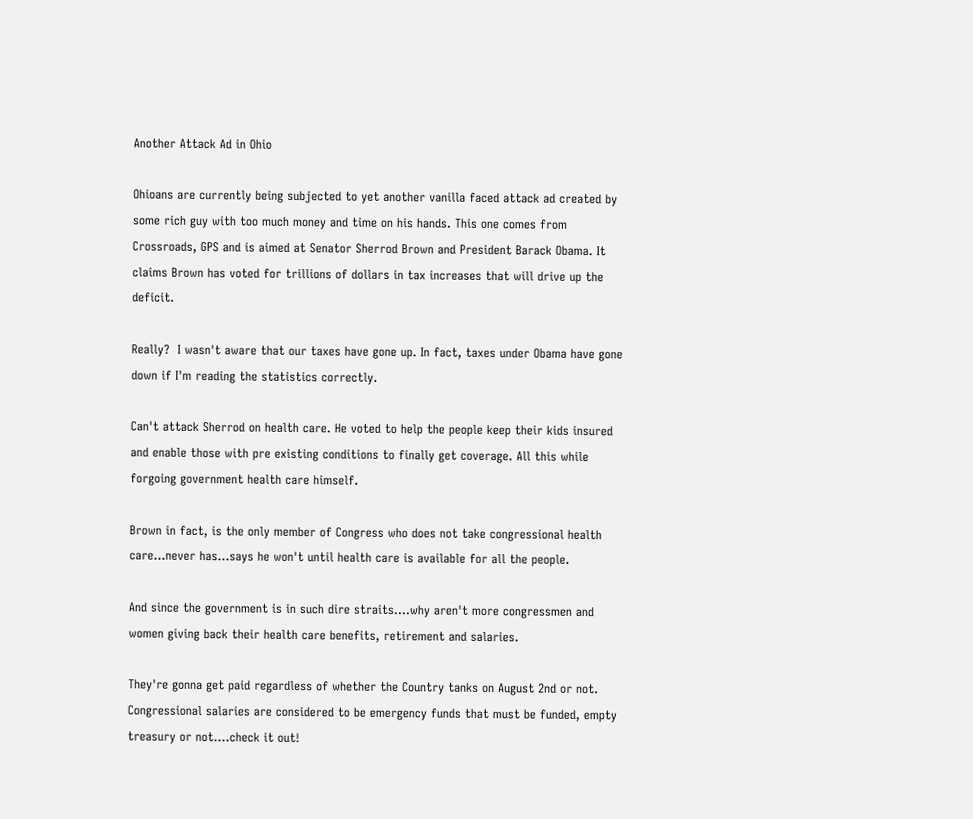Another Attack Ad in Ohio

Ohioans are currently being subjected to yet another vanilla faced attack ad created by some rich guy with too much money and time on his hands. This one comes from Crossroads, GPS and is aimed at Senator Sherrod Brown and President Barack Obama. It claims Brown has voted for trillions of dollars in tax increases that will drive up the deficit.

Really?  I wasn't aware that our taxes have gone up. In fact, taxes under Obama have gone down if I'm reading the statistics correctly.

Can't attack Sherrod on health care. He voted to help the people keep their kids insured and enable those with pre existing conditions to finally get coverage. All this while forgoing government health care himself.

Brown in fact, is the only member of Congress who does not take congressional health care...never has...says he won't until health care is available for all the people.

And since the government is in such dire straits....why aren't more congressmen and women giving back their health care benefits, retirement and salaries.

They're gonna get paid regardless of whether the Country tanks on August 2nd or not. Congressional salaries are considered to be emergency funds that must be funded, empty treasury or not....check it out!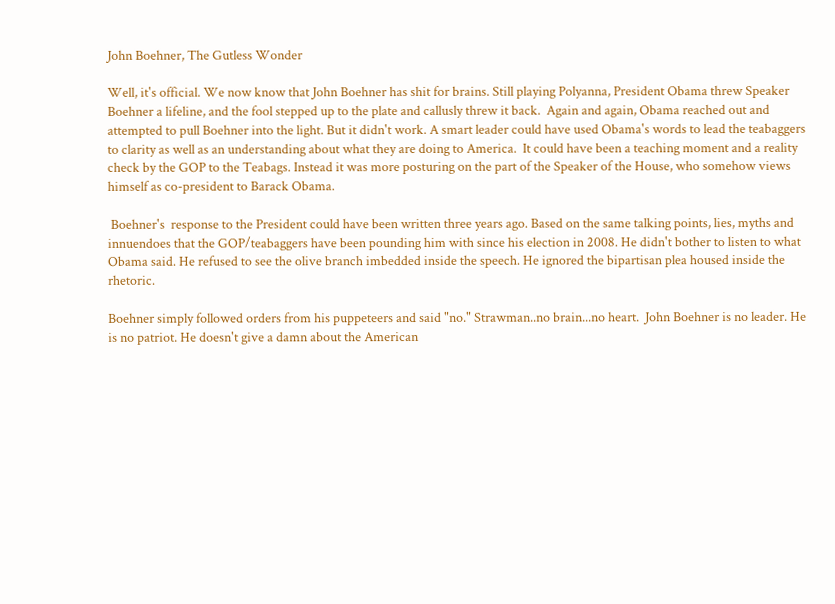John Boehner, The Gutless Wonder

Well, it's official. We now know that John Boehner has shit for brains. Still playing Polyanna, President Obama threw Speaker Boehner a lifeline, and the fool stepped up to the plate and callusly threw it back.  Again and again, Obama reached out and attempted to pull Boehner into the light. But it didn't work. A smart leader could have used Obama's words to lead the teabaggers to clarity as well as an understanding about what they are doing to America.  It could have been a teaching moment and a reality check by the GOP to the Teabags. Instead it was more posturing on the part of the Speaker of the House, who somehow views himself as co-president to Barack Obama.

 Boehner's  response to the President could have been written three years ago. Based on the same talking points, lies, myths and innuendoes that the GOP/teabaggers have been pounding him with since his election in 2008. He didn't bother to listen to what Obama said. He refused to see the olive branch imbedded inside the speech. He ignored the bipartisan plea housed inside the rhetoric.

Boehner simply followed orders from his puppeteers and said "no." Strawman..no brain...no heart.  John Boehner is no leader. He is no patriot. He doesn't give a damn about the American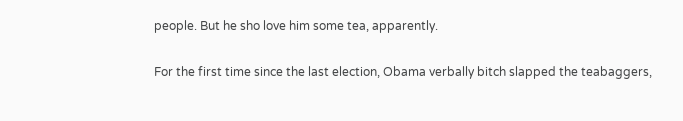people. But he sho love him some tea, apparently.

For the first time since the last election, Obama verbally bitch slapped the teabaggers,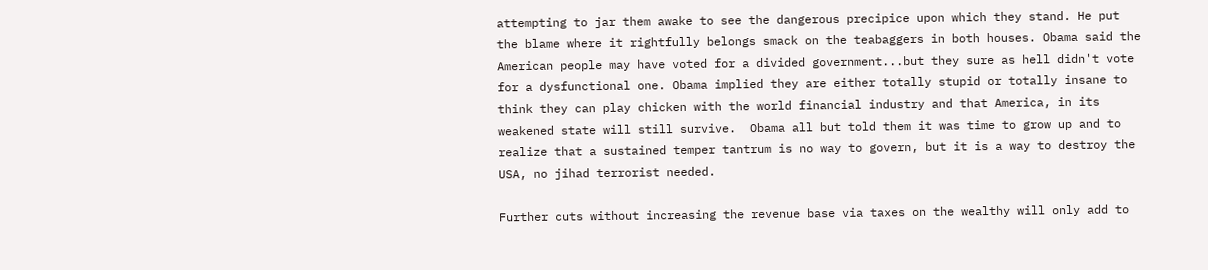attempting to jar them awake to see the dangerous precipice upon which they stand. He put the blame where it rightfully belongs smack on the teabaggers in both houses. Obama said the American people may have voted for a divided government...but they sure as hell didn't vote for a dysfunctional one. Obama implied they are either totally stupid or totally insane to think they can play chicken with the world financial industry and that America, in its weakened state will still survive.  Obama all but told them it was time to grow up and to realize that a sustained temper tantrum is no way to govern, but it is a way to destroy the USA, no jihad terrorist needed.

Further cuts without increasing the revenue base via taxes on the wealthy will only add to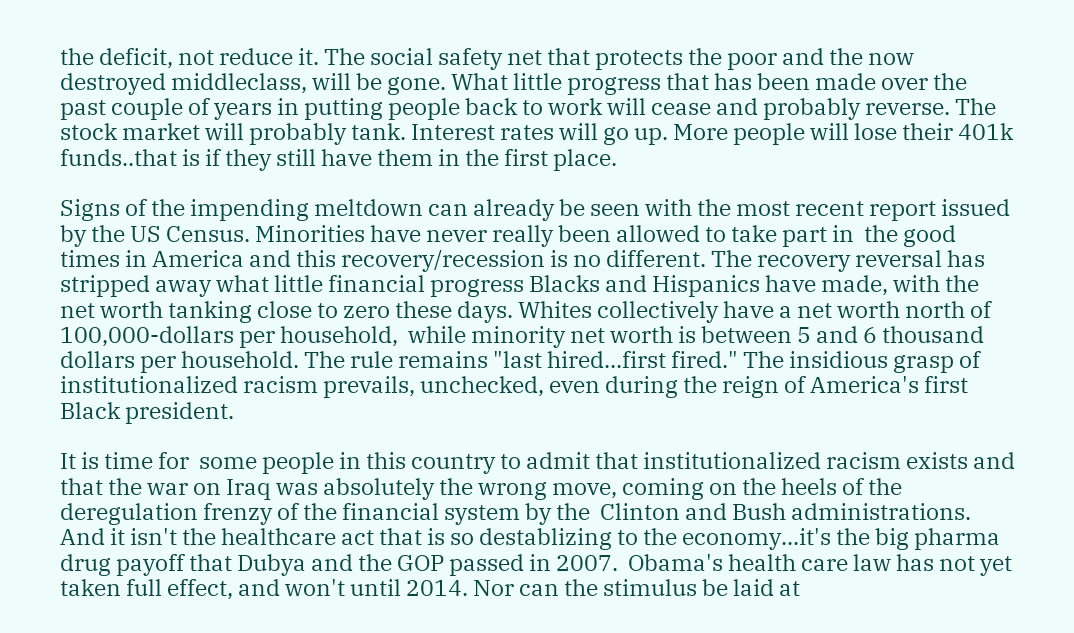the deficit, not reduce it. The social safety net that protects the poor and the now destroyed middleclass, will be gone. What little progress that has been made over the past couple of years in putting people back to work will cease and probably reverse. The stock market will probably tank. Interest rates will go up. More people will lose their 401k funds..that is if they still have them in the first place.

Signs of the impending meltdown can already be seen with the most recent report issued by the US Census. Minorities have never really been allowed to take part in  the good times in America and this recovery/recession is no different. The recovery reversal has stripped away what little financial progress Blacks and Hispanics have made, with the net worth tanking close to zero these days. Whites collectively have a net worth north of 100,000-dollars per household,  while minority net worth is between 5 and 6 thousand dollars per household. The rule remains "last hired...first fired." The insidious grasp of institutionalized racism prevails, unchecked, even during the reign of America's first Black president.

It is time for  some people in this country to admit that institutionalized racism exists and that the war on Iraq was absolutely the wrong move, coming on the heels of the deregulation frenzy of the financial system by the  Clinton and Bush administrations. And it isn't the healthcare act that is so destablizing to the economy...it's the big pharma drug payoff that Dubya and the GOP passed in 2007.  Obama's health care law has not yet taken full effect, and won't until 2014. Nor can the stimulus be laid at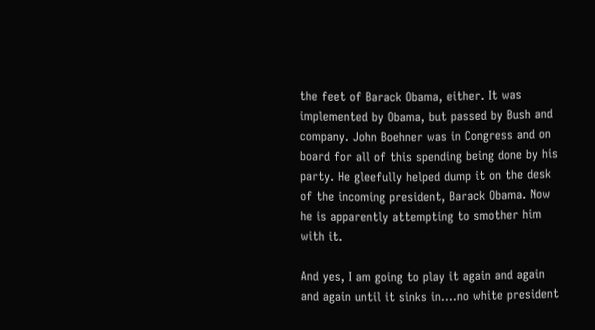the feet of Barack Obama, either. It was implemented by Obama, but passed by Bush and company. John Boehner was in Congress and on board for all of this spending being done by his party. He gleefully helped dump it on the desk of the incoming president, Barack Obama. Now he is apparently attempting to smother him with it.

And yes, I am going to play it again and again and again until it sinks in....no white president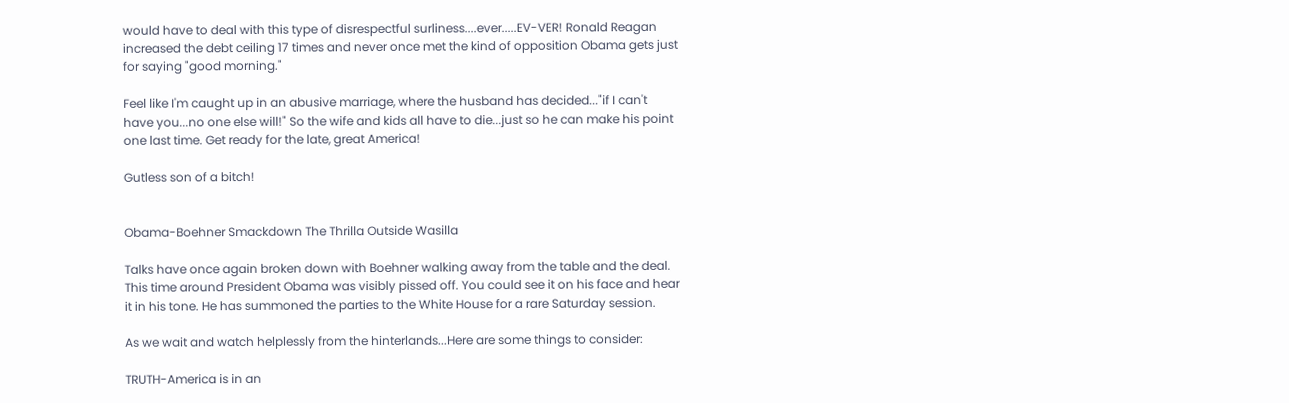would have to deal with this type of disrespectful surliness....ever.....EV-VER! Ronald Reagan increased the debt ceiling 17 times and never once met the kind of opposition Obama gets just for saying "good morning."

Feel like I'm caught up in an abusive marriage, where the husband has decided..."if I can't have you...no one else will!" So the wife and kids all have to die...just so he can make his point one last time. Get ready for the late, great America!

Gutless son of a bitch!


Obama-Boehner Smackdown The Thrilla Outside Wasilla

Talks have once again broken down with Boehner walking away from the table and the deal. This time around President Obama was visibly pissed off. You could see it on his face and hear it in his tone. He has summoned the parties to the White House for a rare Saturday session.

As we wait and watch helplessly from the hinterlands...Here are some things to consider:

TRUTH-America is in an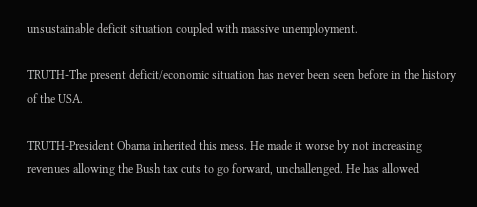unsustainable deficit situation coupled with massive unemployment.

TRUTH-The present deficit/economic situation has never been seen before in the history of the USA.

TRUTH-President Obama inherited this mess. He made it worse by not increasing revenues allowing the Bush tax cuts to go forward, unchallenged. He has allowed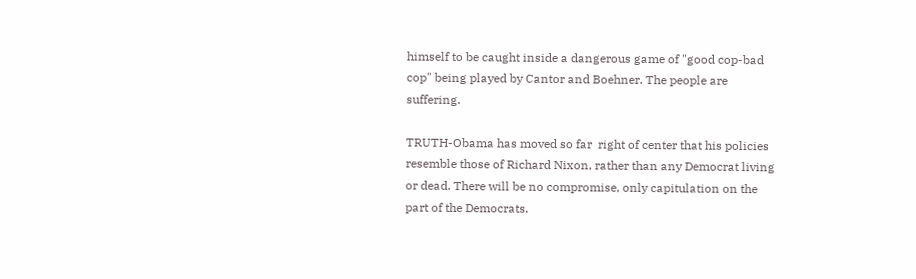himself to be caught inside a dangerous game of "good cop-bad cop" being played by Cantor and Boehner. The people are suffering.

TRUTH-Obama has moved so far  right of center that his policies resemble those of Richard Nixon, rather than any Democrat living or dead. There will be no compromise, only capitulation on the part of the Democrats.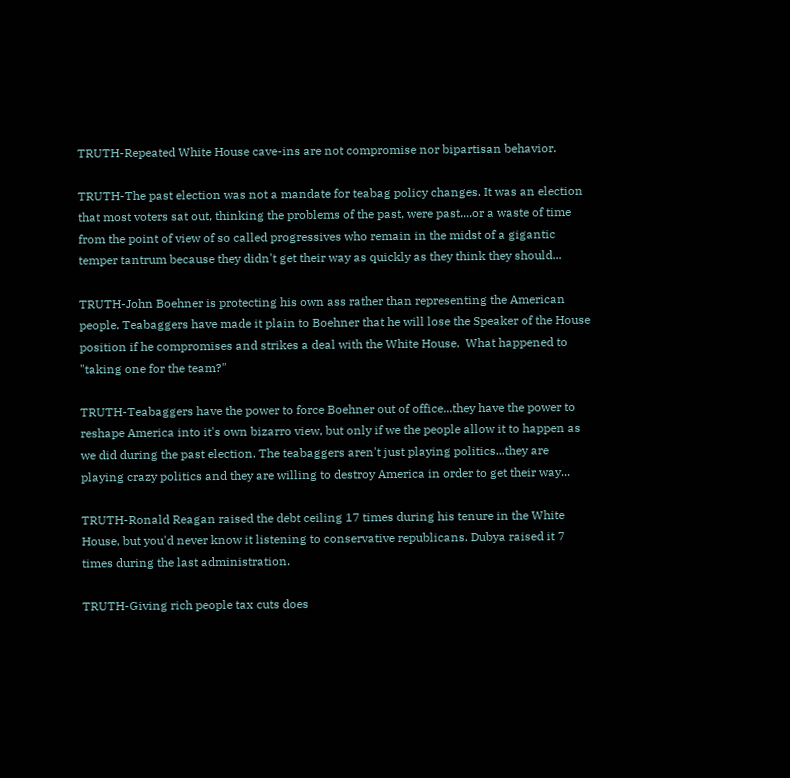TRUTH-Repeated White House cave-ins are not compromise nor bipartisan behavior.

TRUTH-The past election was not a mandate for teabag policy changes. It was an election that most voters sat out, thinking the problems of the past, were past....or a waste of time from the point of view of so called progressives who remain in the midst of a gigantic temper tantrum because they didn't get their way as quickly as they think they should...

TRUTH-John Boehner is protecting his own ass rather than representing the American people. Teabaggers have made it plain to Boehner that he will lose the Speaker of the House position if he compromises and strikes a deal with the White House.  What happened to "taking one for the team?"

TRUTH-Teabaggers have the power to force Boehner out of office...they have the power to reshape America into it's own bizarro view, but only if we the people allow it to happen as we did during the past election. The teabaggers aren't just playing politics...they are playing crazy politics and they are willing to destroy America in order to get their way...

TRUTH-Ronald Reagan raised the debt ceiling 17 times during his tenure in the White House, but you'd never know it listening to conservative republicans. Dubya raised it 7 times during the last administration.

TRUTH-Giving rich people tax cuts does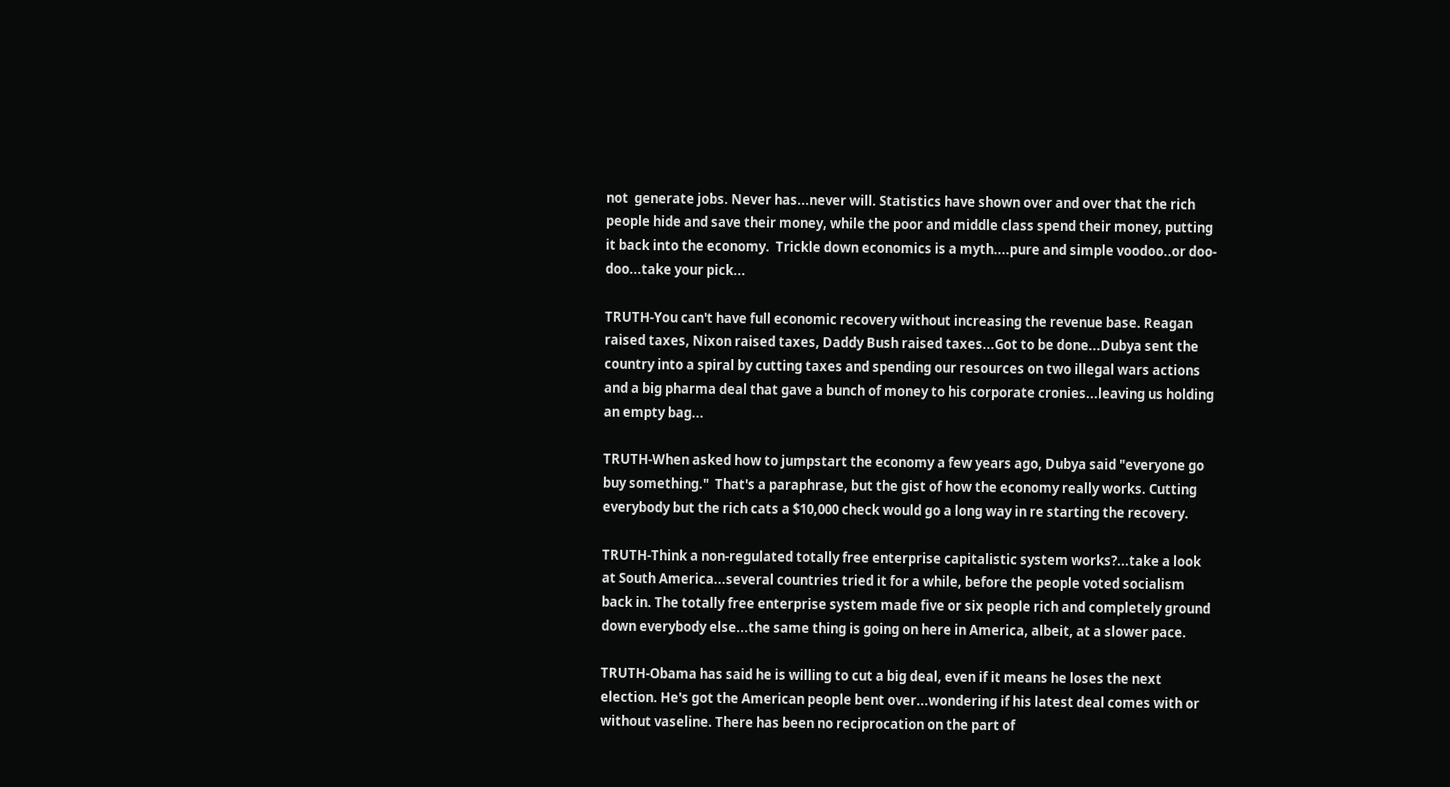not  generate jobs. Never has...never will. Statistics have shown over and over that the rich people hide and save their money, while the poor and middle class spend their money, putting it back into the economy.  Trickle down economics is a myth....pure and simple voodoo..or doo-doo...take your pick...

TRUTH-You can't have full economic recovery without increasing the revenue base. Reagan raised taxes, Nixon raised taxes, Daddy Bush raised taxes...Got to be done...Dubya sent the country into a spiral by cutting taxes and spending our resources on two illegal wars actions and a big pharma deal that gave a bunch of money to his corporate cronies...leaving us holding an empty bag...

TRUTH-When asked how to jumpstart the economy a few years ago, Dubya said "everyone go buy something."  That's a paraphrase, but the gist of how the economy really works. Cutting everybody but the rich cats a $10,000 check would go a long way in re starting the recovery.

TRUTH-Think a non-regulated totally free enterprise capitalistic system works?...take a look at South America...several countries tried it for a while, before the people voted socialism back in. The totally free enterprise system made five or six people rich and completely ground down everybody else...the same thing is going on here in America, albeit, at a slower pace.

TRUTH-Obama has said he is willing to cut a big deal, even if it means he loses the next election. He's got the American people bent over...wondering if his latest deal comes with or without vaseline. There has been no reciprocation on the part of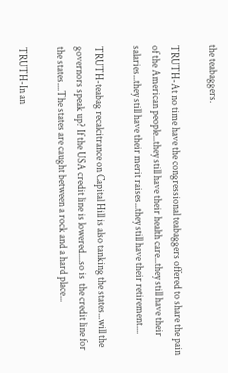the teabaggers.

TRUTH-At no time have the congressional teabaggers offered to share the pain of the American people...they still have their health care...they still have their salaries...they still have their merit raises...they still have their retirement....

TRUTH-teabag recalcitrance on Capital Hill is also tanking the states...will the governors speak up? If the USA credit line is lowered....so is  the credit line for the states....The states are caught between a rock and a hard place...

TRUTH-In an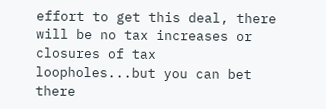effort to get this deal, there will be no tax increases or closures of tax loopholes...but you can bet there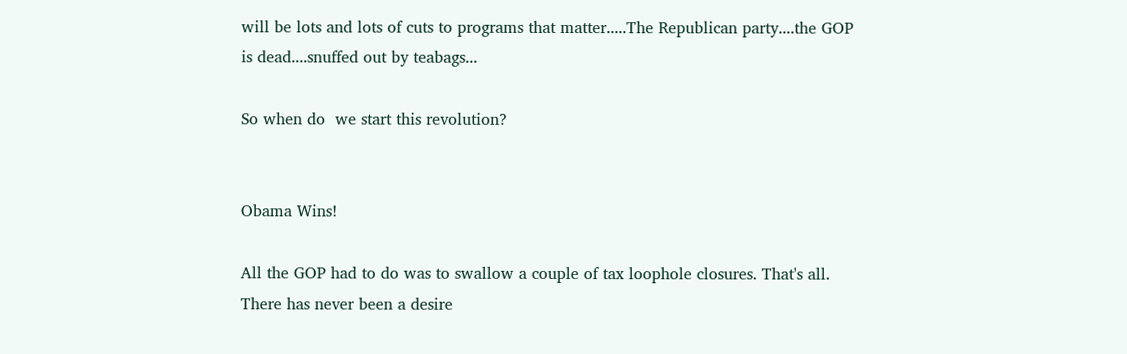will be lots and lots of cuts to programs that matter.....The Republican party....the GOP is dead....snuffed out by teabags...

So when do  we start this revolution?


Obama Wins!

All the GOP had to do was to swallow a couple of tax loophole closures. That's all. There has never been a desire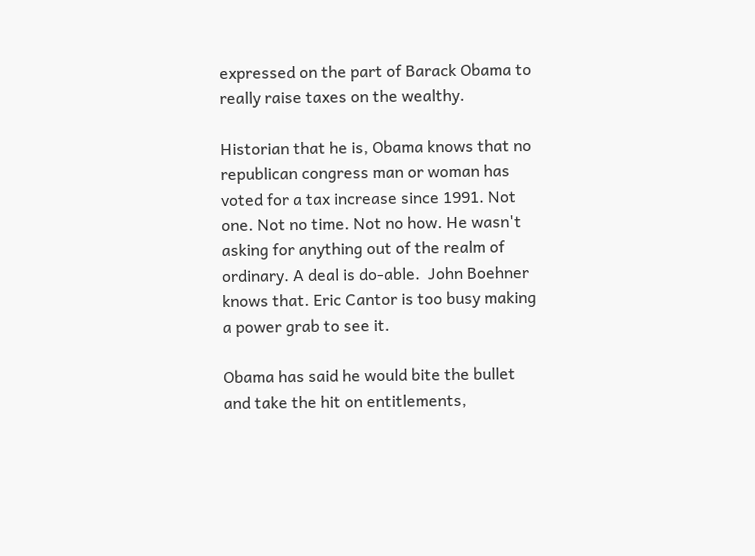expressed on the part of Barack Obama to really raise taxes on the wealthy.

Historian that he is, Obama knows that no republican congress man or woman has voted for a tax increase since 1991. Not one. Not no time. Not no how. He wasn't asking for anything out of the realm of ordinary. A deal is do-able.  John Boehner knows that. Eric Cantor is too busy making a power grab to see it.

Obama has said he would bite the bullet and take the hit on entitlements,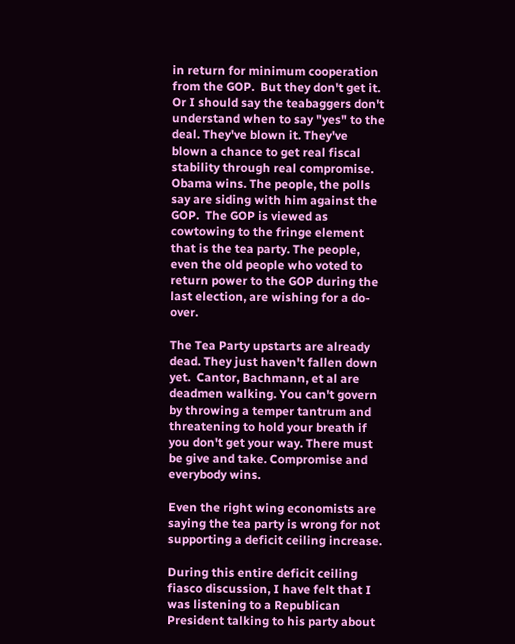in return for minimum cooperation from the GOP.  But they don't get it. Or I should say the teabaggers don't understand when to say "yes" to the deal. They've blown it. They've blown a chance to get real fiscal stability through real compromise.  Obama wins. The people, the polls say are siding with him against the GOP.  The GOP is viewed as cowtowing to the fringe element that is the tea party. The people, even the old people who voted to return power to the GOP during the last election, are wishing for a do-over.

The Tea Party upstarts are already dead. They just haven't fallen down yet.  Cantor, Bachmann, et al are deadmen walking. You can't govern by throwing a temper tantrum and threatening to hold your breath if you don't get your way. There must be give and take. Compromise and everybody wins.

Even the right wing economists are saying the tea party is wrong for not supporting a deficit ceiling increase.

During this entire deficit ceiling fiasco discussion, I have felt that I was listening to a Republican President talking to his party about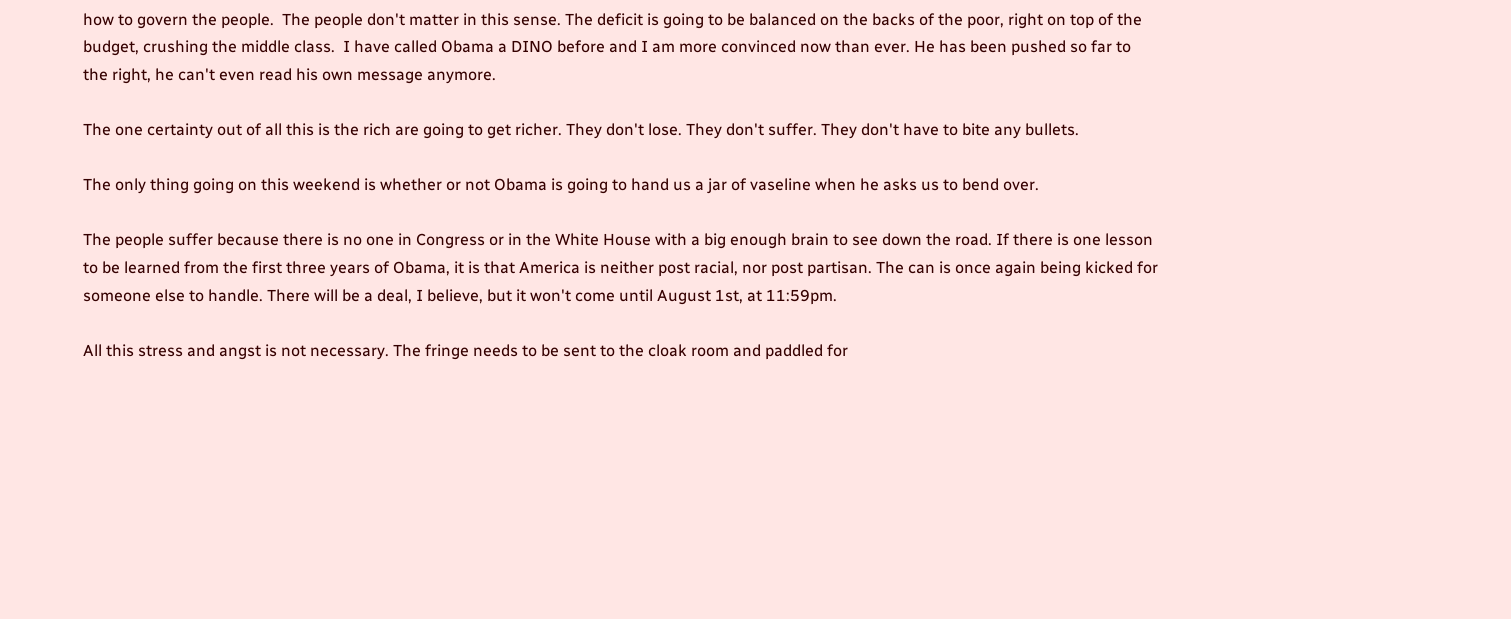how to govern the people.  The people don't matter in this sense. The deficit is going to be balanced on the backs of the poor, right on top of the budget, crushing the middle class.  I have called Obama a DINO before and I am more convinced now than ever. He has been pushed so far to the right, he can't even read his own message anymore.

The one certainty out of all this is the rich are going to get richer. They don't lose. They don't suffer. They don't have to bite any bullets.

The only thing going on this weekend is whether or not Obama is going to hand us a jar of vaseline when he asks us to bend over.

The people suffer because there is no one in Congress or in the White House with a big enough brain to see down the road. If there is one lesson to be learned from the first three years of Obama, it is that America is neither post racial, nor post partisan. The can is once again being kicked for someone else to handle. There will be a deal, I believe, but it won't come until August 1st, at 11:59pm.

All this stress and angst is not necessary. The fringe needs to be sent to the cloak room and paddled for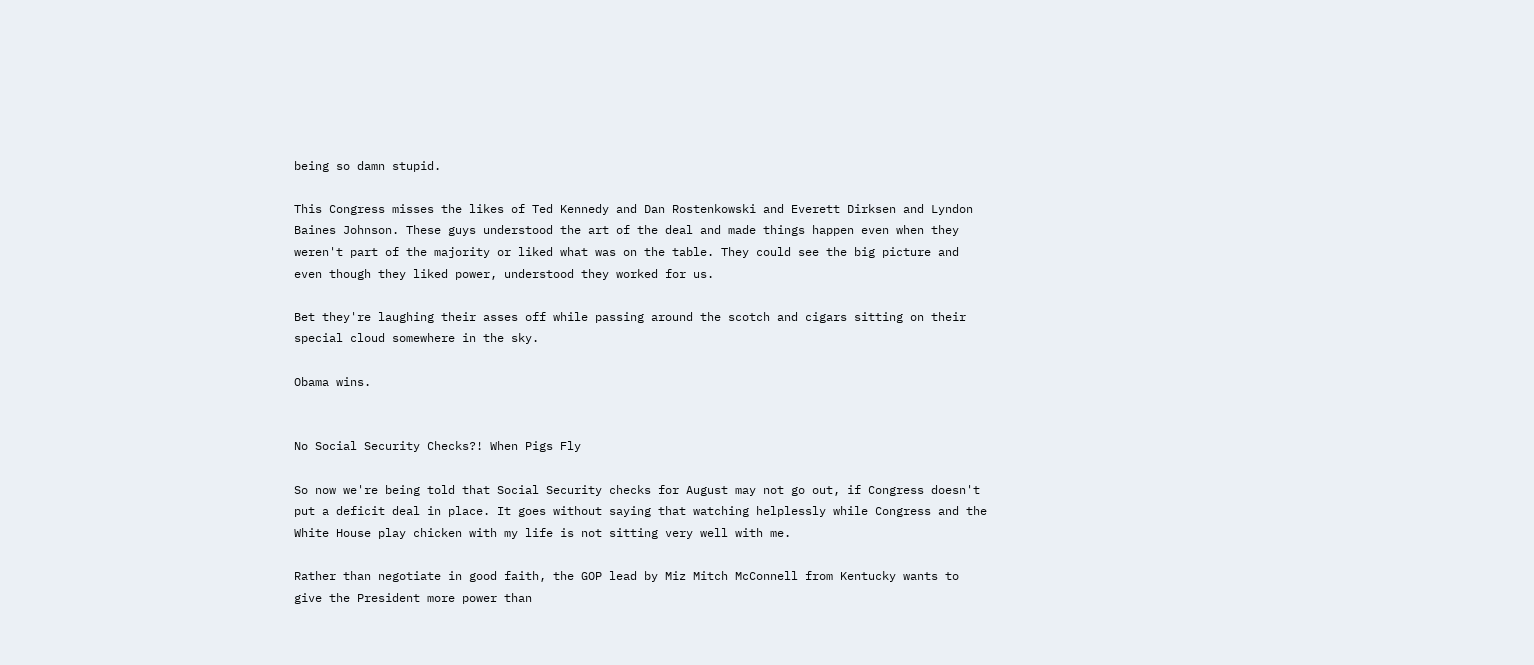being so damn stupid.

This Congress misses the likes of Ted Kennedy and Dan Rostenkowski and Everett Dirksen and Lyndon Baines Johnson. These guys understood the art of the deal and made things happen even when they weren't part of the majority or liked what was on the table. They could see the big picture and even though they liked power, understood they worked for us.

Bet they're laughing their asses off while passing around the scotch and cigars sitting on their special cloud somewhere in the sky.

Obama wins.


No Social Security Checks?! When Pigs Fly

So now we're being told that Social Security checks for August may not go out, if Congress doesn't put a deficit deal in place. It goes without saying that watching helplessly while Congress and the White House play chicken with my life is not sitting very well with me.

Rather than negotiate in good faith, the GOP lead by Miz Mitch McConnell from Kentucky wants to give the President more power than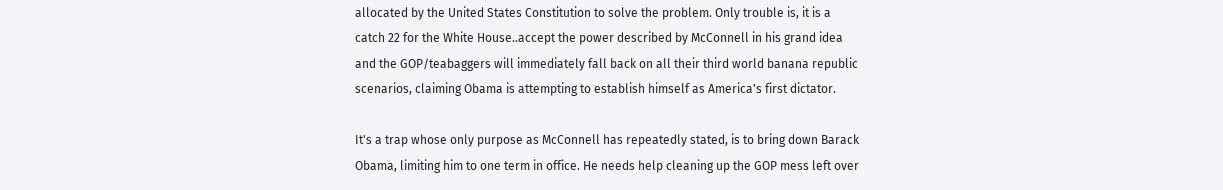allocated by the United States Constitution to solve the problem. Only trouble is, it is a catch 22 for the White House..accept the power described by McConnell in his grand idea and the GOP/teabaggers will immediately fall back on all their third world banana republic scenarios, claiming Obama is attempting to establish himself as America's first dictator.

It's a trap whose only purpose as McConnell has repeatedly stated, is to bring down Barack Obama, limiting him to one term in office. He needs help cleaning up the GOP mess left over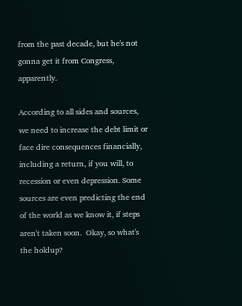from the past decade, but he's not gonna get it from Congress, apparently.

According to all sides and sources, we need to increase the debt limit or face dire consequences financially, including a return, if you will, to recession or even depression. Some sources are even predicting the end of the world as we know it, if steps aren't taken soon.  Okay, so what's the holdup?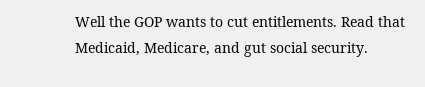Well the GOP wants to cut entitlements. Read that Medicaid, Medicare, and gut social security.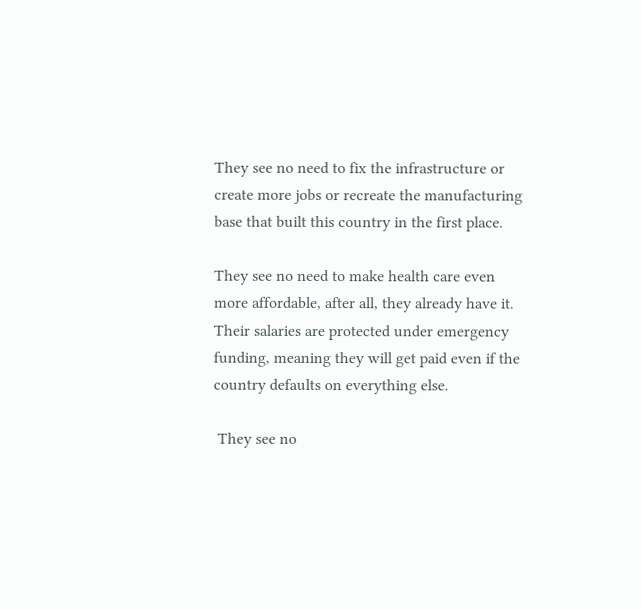They see no need to fix the infrastructure or create more jobs or recreate the manufacturing base that built this country in the first place.

They see no need to make health care even more affordable, after all, they already have it. Their salaries are protected under emergency funding, meaning they will get paid even if the country defaults on everything else.

 They see no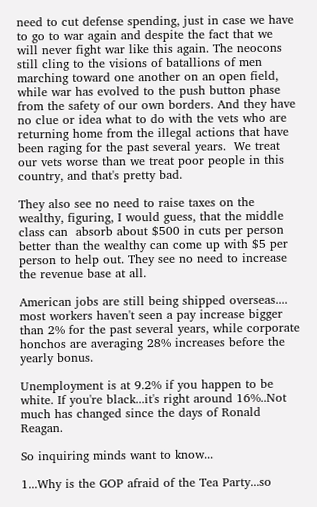need to cut defense spending, just in case we have to go to war again and despite the fact that we will never fight war like this again. The neocons still cling to the visions of batallions of men marching toward one another on an open field, while war has evolved to the push button phase from the safety of our own borders. And they have no clue or idea what to do with the vets who are returning home from the illegal actions that have been raging for the past several years.  We treat our vets worse than we treat poor people in this country, and that's pretty bad.

They also see no need to raise taxes on the wealthy, figuring, I would guess, that the middle class can  absorb about $500 in cuts per person better than the wealthy can come up with $5 per person to help out. They see no need to increase the revenue base at all.

American jobs are still being shipped overseas.... most workers haven't seen a pay increase bigger than 2% for the past several years, while corporate honchos are averaging 28% increases before the yearly bonus.

Unemployment is at 9.2% if you happen to be white. If you're black...it's right around 16%..Not much has changed since the days of Ronald Reagan.

So inquiring minds want to know...

1...Why is the GOP afraid of the Tea Party...so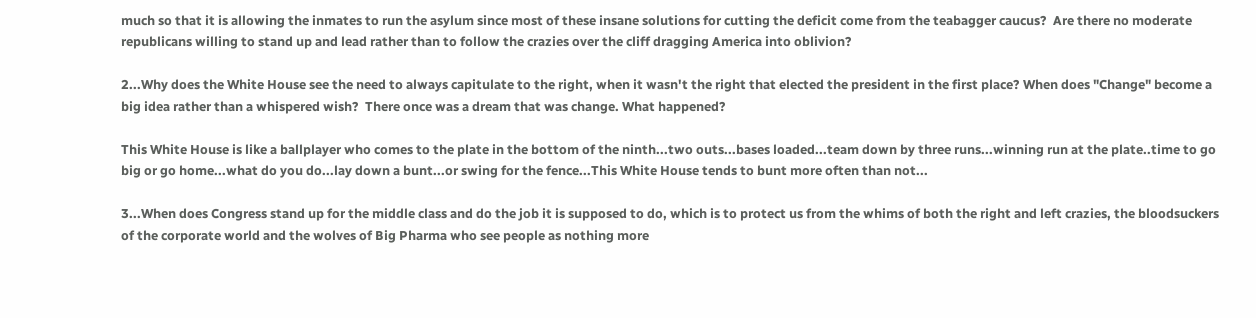much so that it is allowing the inmates to run the asylum since most of these insane solutions for cutting the deficit come from the teabagger caucus?  Are there no moderate republicans willing to stand up and lead rather than to follow the crazies over the cliff dragging America into oblivion?

2...Why does the White House see the need to always capitulate to the right, when it wasn't the right that elected the president in the first place? When does "Change" become a big idea rather than a whispered wish?  There once was a dream that was change. What happened?

This White House is like a ballplayer who comes to the plate in the bottom of the ninth...two outs...bases loaded...team down by three runs...winning run at the plate..time to go big or go home...what do you do...lay down a bunt...or swing for the fence...This White House tends to bunt more often than not...

3...When does Congress stand up for the middle class and do the job it is supposed to do, which is to protect us from the whims of both the right and left crazies, the bloodsuckers of the corporate world and the wolves of Big Pharma who see people as nothing more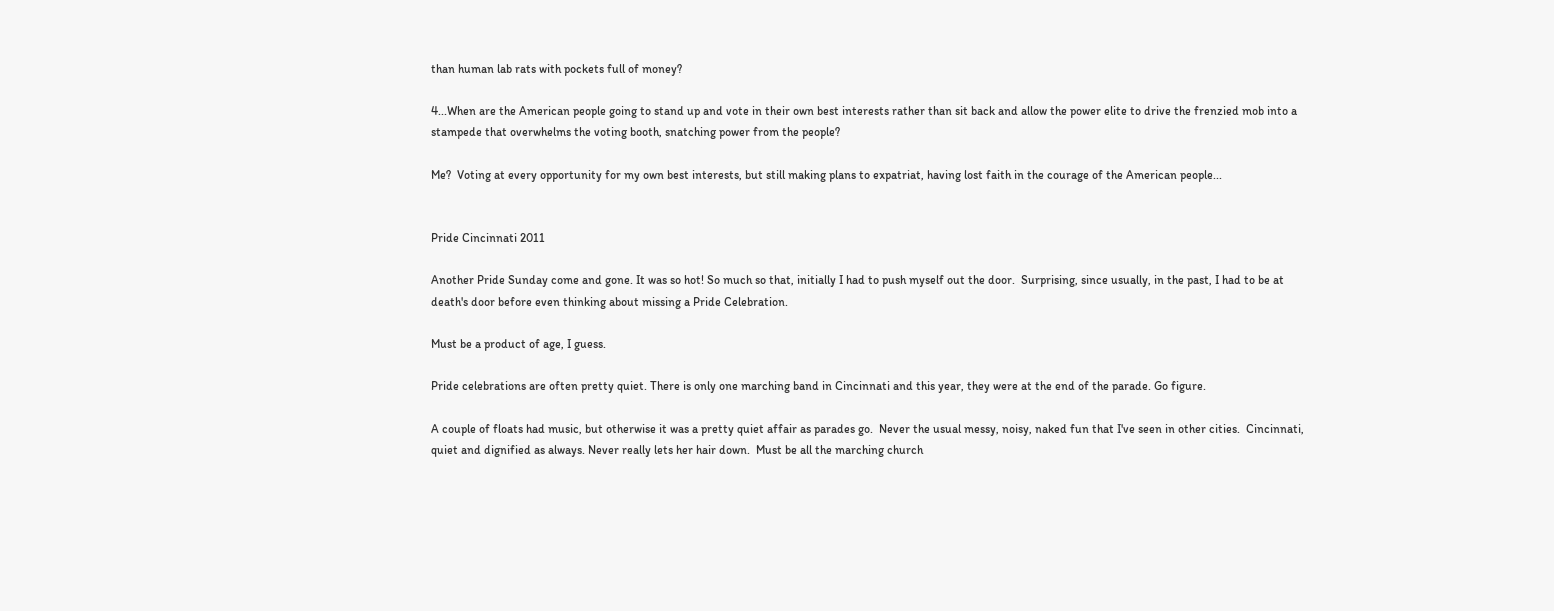than human lab rats with pockets full of money?

4...When are the American people going to stand up and vote in their own best interests rather than sit back and allow the power elite to drive the frenzied mob into a stampede that overwhelms the voting booth, snatching power from the people?

Me?  Voting at every opportunity for my own best interests, but still making plans to expatriat, having lost faith in the courage of the American people...


Pride Cincinnati 2011

Another Pride Sunday come and gone. It was so hot! So much so that, initially I had to push myself out the door.  Surprising, since usually, in the past, I had to be at death's door before even thinking about missing a Pride Celebration.

Must be a product of age, I guess.

Pride celebrations are often pretty quiet. There is only one marching band in Cincinnati and this year, they were at the end of the parade. Go figure.

A couple of floats had music, but otherwise it was a pretty quiet affair as parades go.  Never the usual messy, noisy, naked fun that I've seen in other cities.  Cincinnati, quiet and dignified as always. Never really lets her hair down.  Must be all the marching church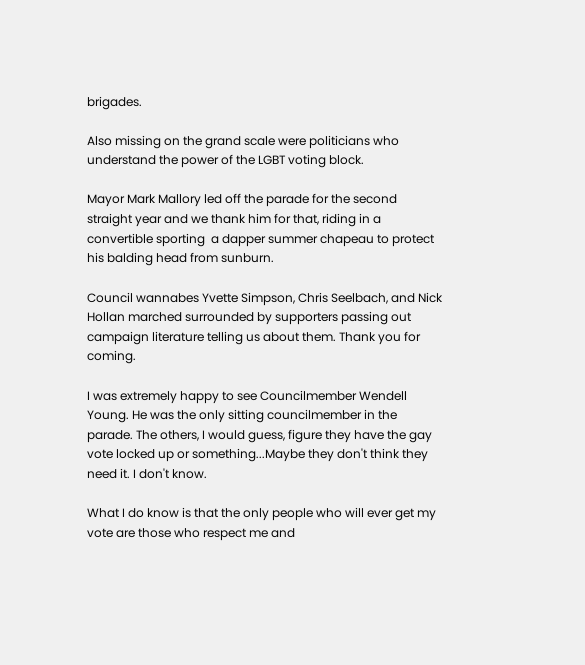brigades.

Also missing on the grand scale were politicians who understand the power of the LGBT voting block.

Mayor Mark Mallory led off the parade for the second straight year and we thank him for that, riding in a convertible sporting  a dapper summer chapeau to protect his balding head from sunburn.

Council wannabes Yvette Simpson, Chris Seelbach, and Nick Hollan marched surrounded by supporters passing out campaign literature telling us about them. Thank you for coming.

I was extremely happy to see Councilmember Wendell Young. He was the only sitting councilmember in the parade. The others, I would guess, figure they have the gay vote locked up or something...Maybe they don't think they need it. I don't know.

What I do know is that the only people who will ever get my vote are those who respect me and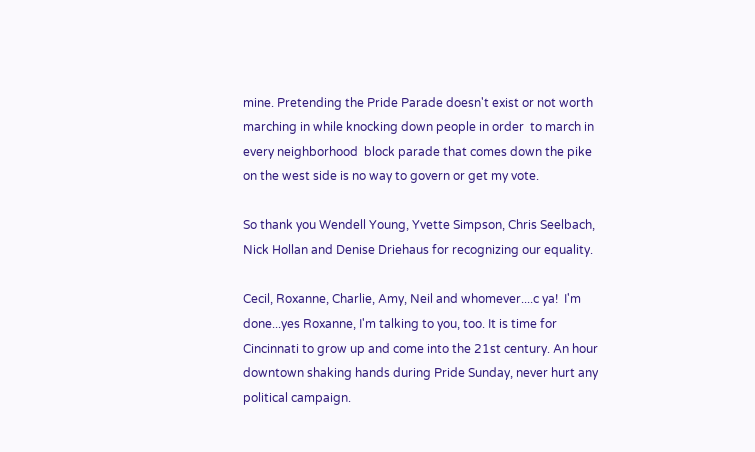mine. Pretending the Pride Parade doesn't exist or not worth marching in while knocking down people in order  to march in every neighborhood  block parade that comes down the pike on the west side is no way to govern or get my vote.

So thank you Wendell Young, Yvette Simpson, Chris Seelbach, Nick Hollan and Denise Driehaus for recognizing our equality.

Cecil, Roxanne, Charlie, Amy, Neil and whomever....c ya!  I'm done...yes Roxanne, I'm talking to you, too. It is time for Cincinnati to grow up and come into the 21st century. An hour downtown shaking hands during Pride Sunday, never hurt any political campaign.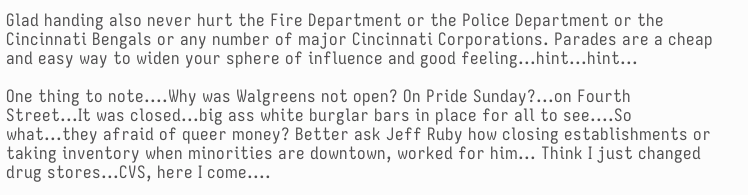Glad handing also never hurt the Fire Department or the Police Department or the Cincinnati Bengals or any number of major Cincinnati Corporations. Parades are a cheap and easy way to widen your sphere of influence and good feeling...hint...hint...

One thing to note....Why was Walgreens not open? On Pride Sunday?...on Fourth Street...It was closed...big ass white burglar bars in place for all to see....So what...they afraid of queer money? Better ask Jeff Ruby how closing establishments or taking inventory when minorities are downtown, worked for him... Think I just changed drug stores...CVS, here I come....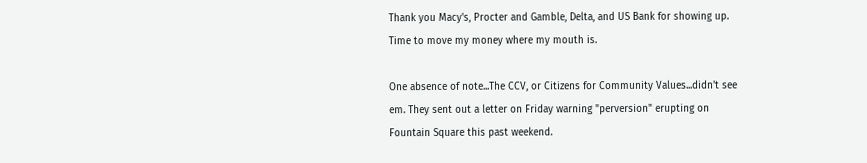Thank you Macy's, Procter and Gamble, Delta, and US Bank for showing up. Time to move my money where my mouth is.

One absence of note...The CCV, or Citizens for Community Values...didn't see em. They sent out a letter on Friday warning "perversion" erupting on Fountain Square this past weekend.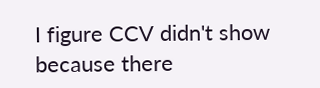I figure CCV didn't show because there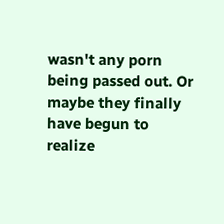wasn't any porn being passed out. Or maybe they finally have begun to realize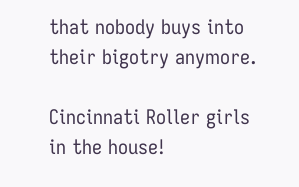that nobody buys into their bigotry anymore.

Cincinnati Roller girls in the house!